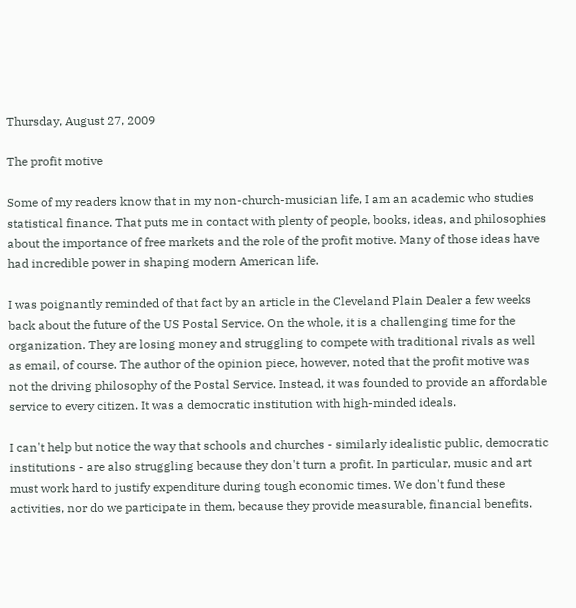Thursday, August 27, 2009

The profit motive

Some of my readers know that in my non-church-musician life, I am an academic who studies statistical finance. That puts me in contact with plenty of people, books, ideas, and philosophies about the importance of free markets and the role of the profit motive. Many of those ideas have had incredible power in shaping modern American life.

I was poignantly reminded of that fact by an article in the Cleveland Plain Dealer a few weeks back about the future of the US Postal Service. On the whole, it is a challenging time for the organization. They are losing money and struggling to compete with traditional rivals as well as email, of course. The author of the opinion piece, however, noted that the profit motive was not the driving philosophy of the Postal Service. Instead, it was founded to provide an affordable service to every citizen. It was a democratic institution with high-minded ideals.

I can't help but notice the way that schools and churches - similarly idealistic public, democratic institutions - are also struggling because they don't turn a profit. In particular, music and art must work hard to justify expenditure during tough economic times. We don't fund these activities, nor do we participate in them, because they provide measurable, financial benefits.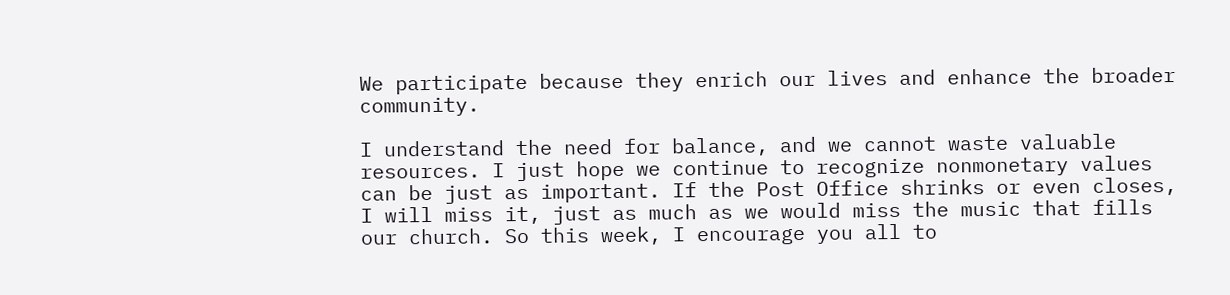We participate because they enrich our lives and enhance the broader community.

I understand the need for balance, and we cannot waste valuable resources. I just hope we continue to recognize nonmonetary values can be just as important. If the Post Office shrinks or even closes, I will miss it, just as much as we would miss the music that fills our church. So this week, I encourage you all to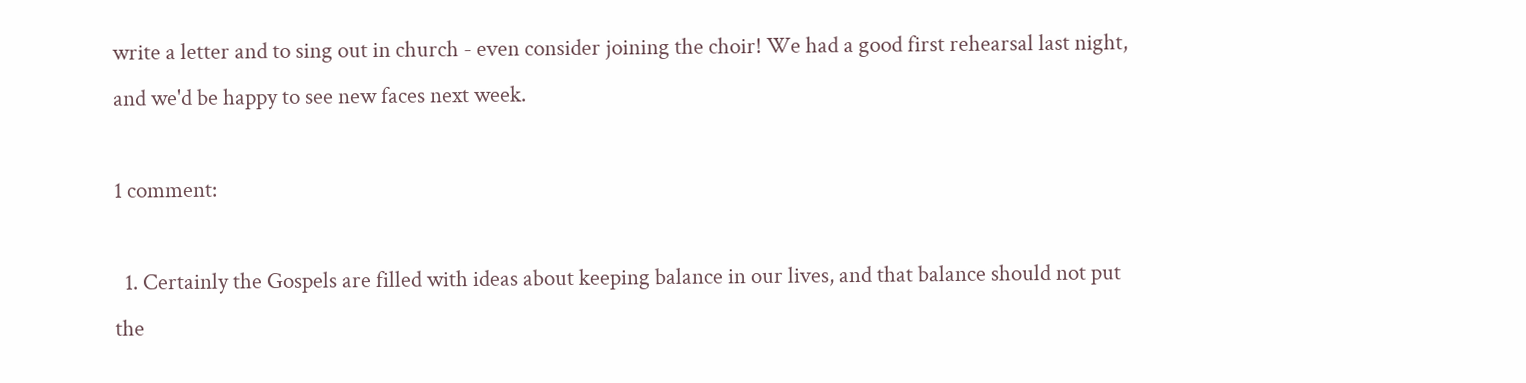write a letter and to sing out in church - even consider joining the choir! We had a good first rehearsal last night, and we'd be happy to see new faces next week.

1 comment:

  1. Certainly the Gospels are filled with ideas about keeping balance in our lives, and that balance should not put the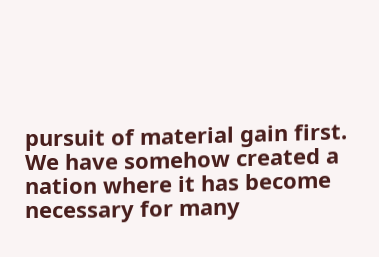pursuit of material gain first. We have somehow created a nation where it has become necessary for many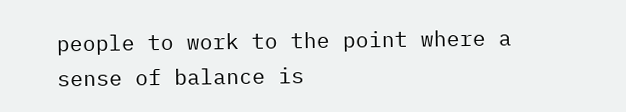people to work to the point where a sense of balance is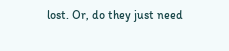lost. Or, do they just need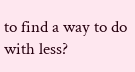to find a way to do with less?